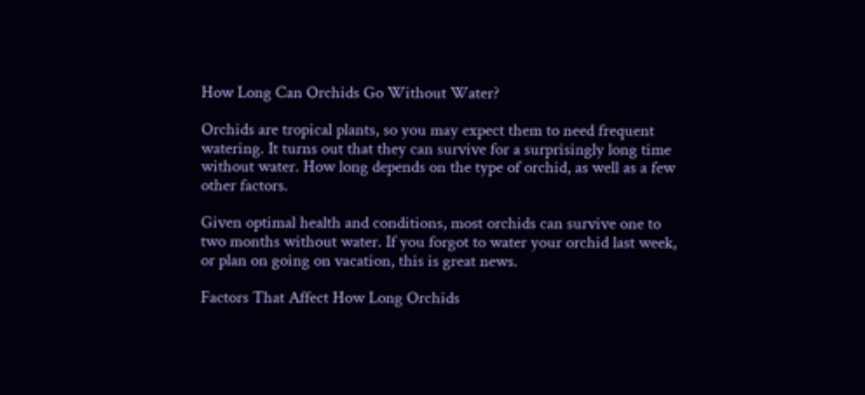How Long Can Orchids Go Without Water?

Orchids are tropical plants, so you may expect them to need frequent watering. It turns out that they can survive for a surprisingly long time without water. How long depends on the type of orchid, as well as a few other factors.

Given optimal health and conditions, most orchids can survive one to two months without water. If you forgot to water your orchid last week, or plan on going on vacation, this is great news.

Factors That Affect How Long Orchids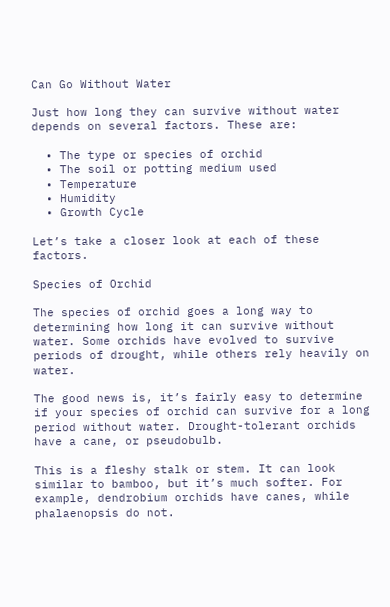Can Go Without Water

Just how long they can survive without water depends on several factors. These are:

  • The type or species of orchid
  • The soil or potting medium used
  • Temperature
  • Humidity
  • Growth Cycle

Let’s take a closer look at each of these factors.

Species of Orchid

The species of orchid goes a long way to determining how long it can survive without water. Some orchids have evolved to survive periods of drought, while others rely heavily on water.

The good news is, it’s fairly easy to determine if your species of orchid can survive for a long period without water. Drought-tolerant orchids have a cane, or pseudobulb.

This is a fleshy stalk or stem. It can look similar to bamboo, but it’s much softer. For example, dendrobium orchids have canes, while phalaenopsis do not.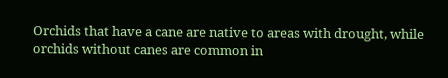Orchids that have a cane are native to areas with drought, while orchids without canes are common in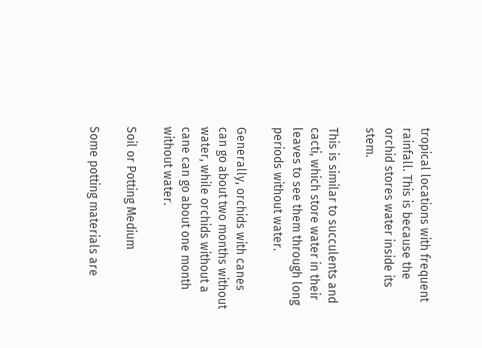tropical locations with frequent rainfall. This is because the orchid stores water inside its stem.

This is similar to succulents and cacti, which store water in their leaves to see them through long periods without water.

Generally, orchids with canes can go about two months without water, while orchids without a cane can go about one month without water.

Soil or Potting Medium

Some potting materials are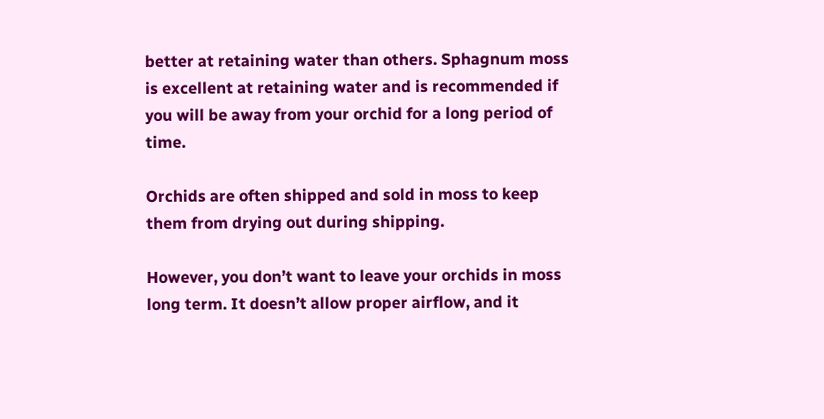better at retaining water than others. Sphagnum moss is excellent at retaining water and is recommended if you will be away from your orchid for a long period of time.

Orchids are often shipped and sold in moss to keep them from drying out during shipping.

However, you don’t want to leave your orchids in moss long term. It doesn’t allow proper airflow, and it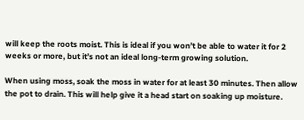will keep the roots moist. This is ideal if you won’t be able to water it for 2 weeks or more, but it’s not an ideal long-term growing solution.

When using moss, soak the moss in water for at least 30 minutes. Then allow the pot to drain. This will help give it a head start on soaking up moisture.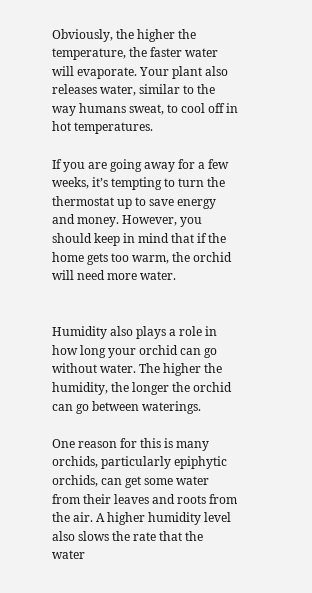Obviously, the higher the temperature, the faster water will evaporate. Your plant also releases water, similar to the way humans sweat, to cool off in hot temperatures.

If you are going away for a few weeks, it’s tempting to turn the thermostat up to save energy and money. However, you should keep in mind that if the home gets too warm, the orchid will need more water.


Humidity also plays a role in how long your orchid can go without water. The higher the humidity, the longer the orchid can go between waterings.

One reason for this is many orchids, particularly epiphytic orchids, can get some water from their leaves and roots from the air. A higher humidity level also slows the rate that the water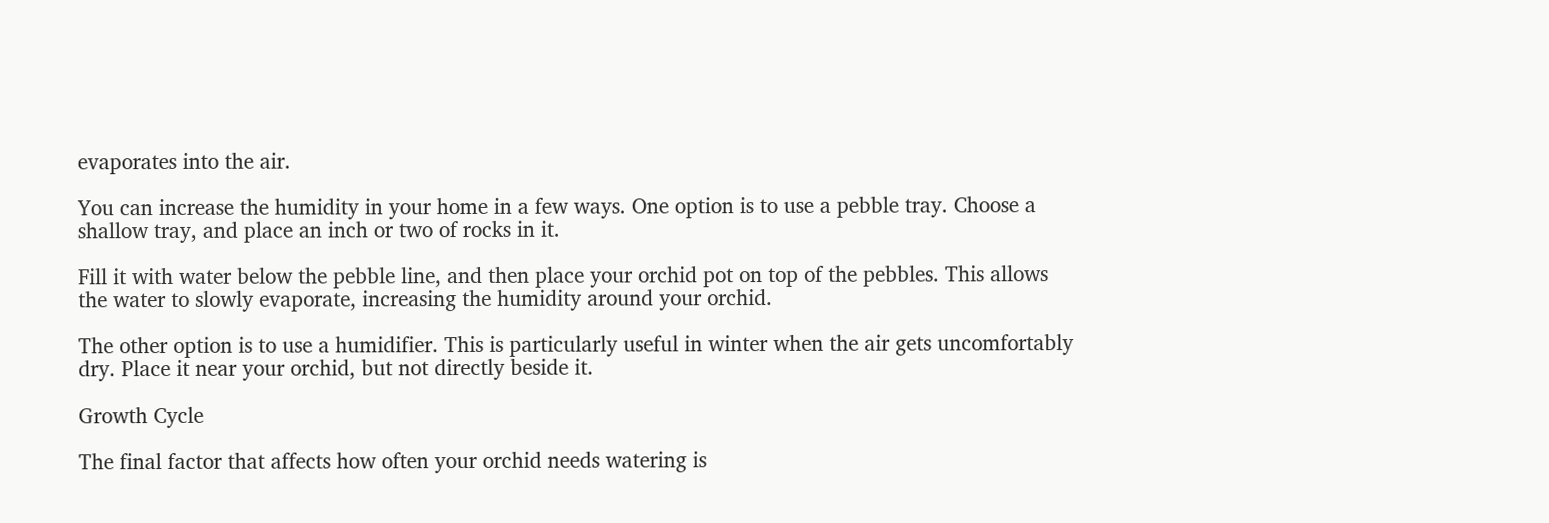evaporates into the air.

You can increase the humidity in your home in a few ways. One option is to use a pebble tray. Choose a shallow tray, and place an inch or two of rocks in it.

Fill it with water below the pebble line, and then place your orchid pot on top of the pebbles. This allows the water to slowly evaporate, increasing the humidity around your orchid.

The other option is to use a humidifier. This is particularly useful in winter when the air gets uncomfortably dry. Place it near your orchid, but not directly beside it.

Growth Cycle

The final factor that affects how often your orchid needs watering is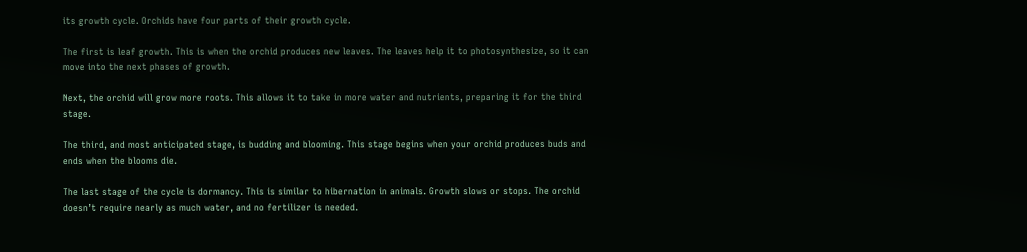its growth cycle. Orchids have four parts of their growth cycle.

The first is leaf growth. This is when the orchid produces new leaves. The leaves help it to photosynthesize, so it can move into the next phases of growth.

Next, the orchid will grow more roots. This allows it to take in more water and nutrients, preparing it for the third stage.

The third, and most anticipated stage, is budding and blooming. This stage begins when your orchid produces buds and ends when the blooms die.

The last stage of the cycle is dormancy. This is similar to hibernation in animals. Growth slows or stops. The orchid doesn’t require nearly as much water, and no fertilizer is needed.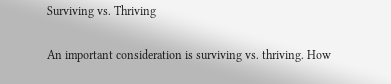Surviving vs. Thriving

An important consideration is surviving vs. thriving. How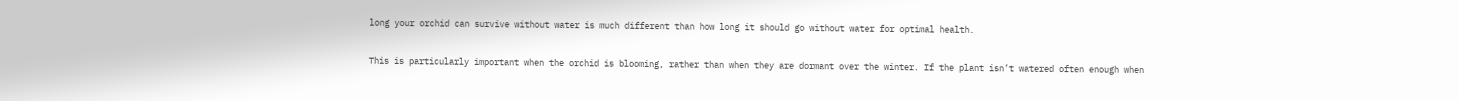long your orchid can survive without water is much different than how long it should go without water for optimal health.

This is particularly important when the orchid is blooming, rather than when they are dormant over the winter. If the plant isn’t watered often enough when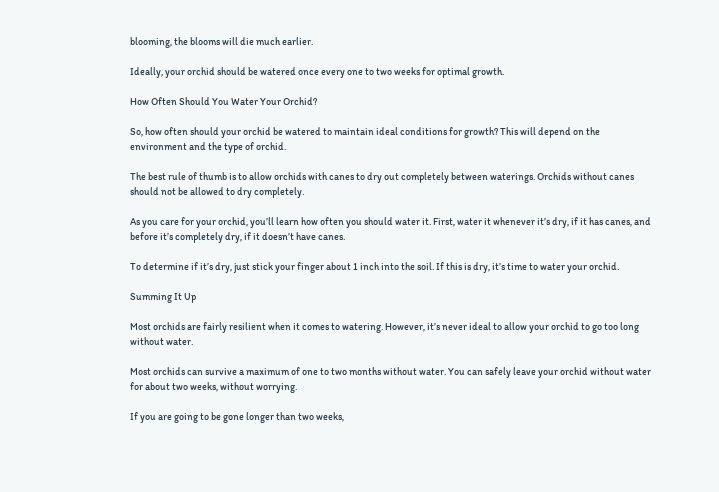blooming, the blooms will die much earlier.

Ideally, your orchid should be watered once every one to two weeks for optimal growth.

How Often Should You Water Your Orchid?

So, how often should your orchid be watered to maintain ideal conditions for growth? This will depend on the environment and the type of orchid.

The best rule of thumb is to allow orchids with canes to dry out completely between waterings. Orchids without canes should not be allowed to dry completely.

As you care for your orchid, you’ll learn how often you should water it. First, water it whenever it’s dry, if it has canes, and before it’s completely dry, if it doesn’t have canes.

To determine if it’s dry, just stick your finger about 1 inch into the soil. If this is dry, it’s time to water your orchid.

Summing It Up

Most orchids are fairly resilient when it comes to watering. However, it’s never ideal to allow your orchid to go too long without water.

Most orchids can survive a maximum of one to two months without water. You can safely leave your orchid without water for about two weeks, without worrying.

If you are going to be gone longer than two weeks,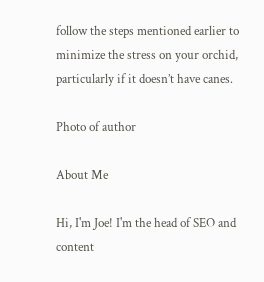follow the steps mentioned earlier to minimize the stress on your orchid, particularly if it doesn’t have canes.

Photo of author

About Me

Hi, I'm Joe! I'm the head of SEO and content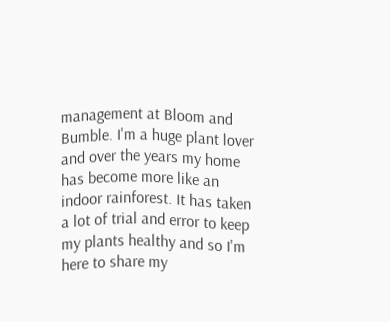management at Bloom and Bumble. I'm a huge plant lover and over the years my home has become more like an indoor rainforest. It has taken a lot of trial and error to keep my plants healthy and so I'm here to share my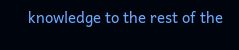knowledge to the rest of the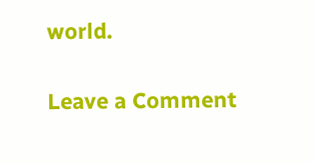world.

Leave a Comment